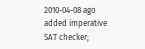2010-04-08 ago added imperative SAT checker;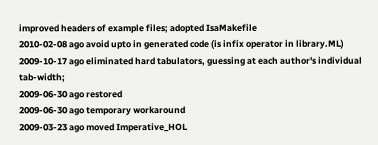improved headers of example files; adopted IsaMakefile
2010-02-08 ago avoid upto in generated code (is infix operator in library.ML)
2009-10-17 ago eliminated hard tabulators, guessing at each author's individual tab-width;
2009-06-30 ago restored
2009-06-30 ago temporary workaround
2009-03-23 ago moved Imperative_HOL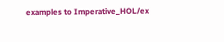examples to Imperative_HOL/ex